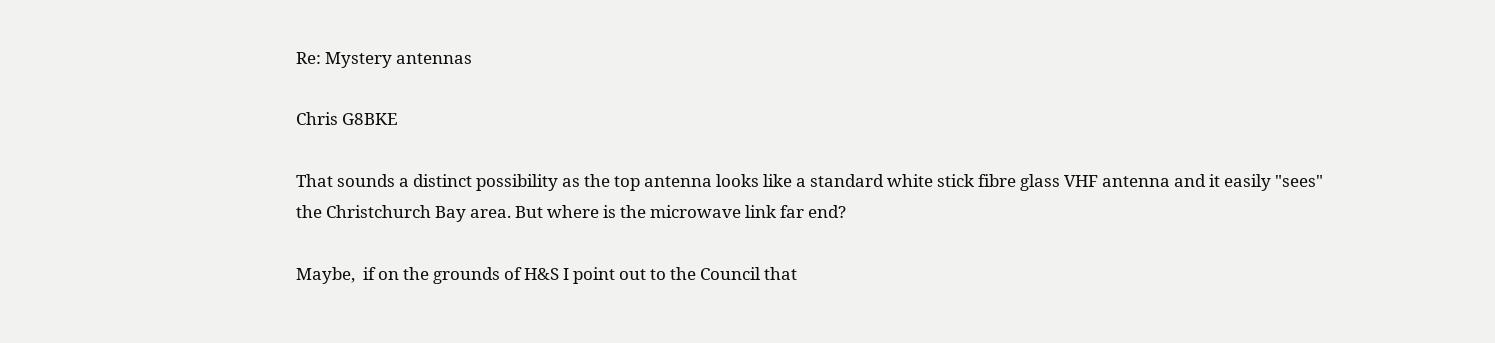Re: Mystery antennas

Chris G8BKE

That sounds a distinct possibility as the top antenna looks like a standard white stick fibre glass VHF antenna and it easily "sees" the Christchurch Bay area. But where is the microwave link far end?

Maybe,  if on the grounds of H&S I point out to the Council that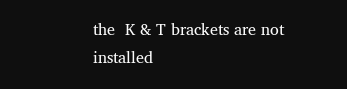the  K & T brackets are not installed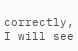correctly,  I will see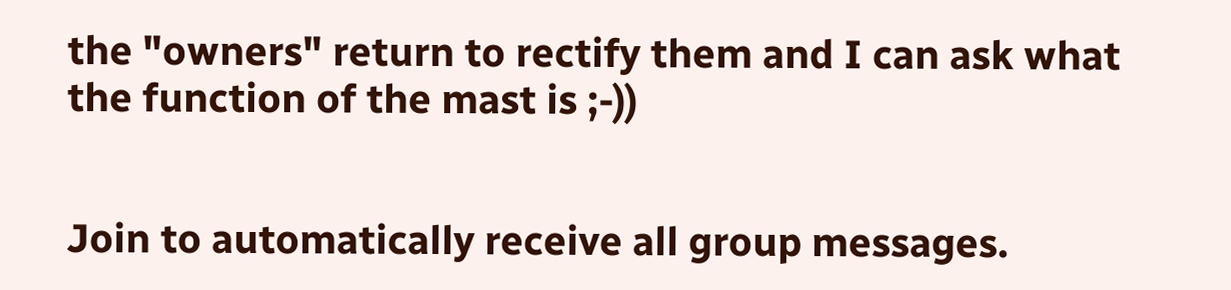the "owners" return to rectify them and I can ask what the function of the mast is ;-))


Join to automatically receive all group messages.